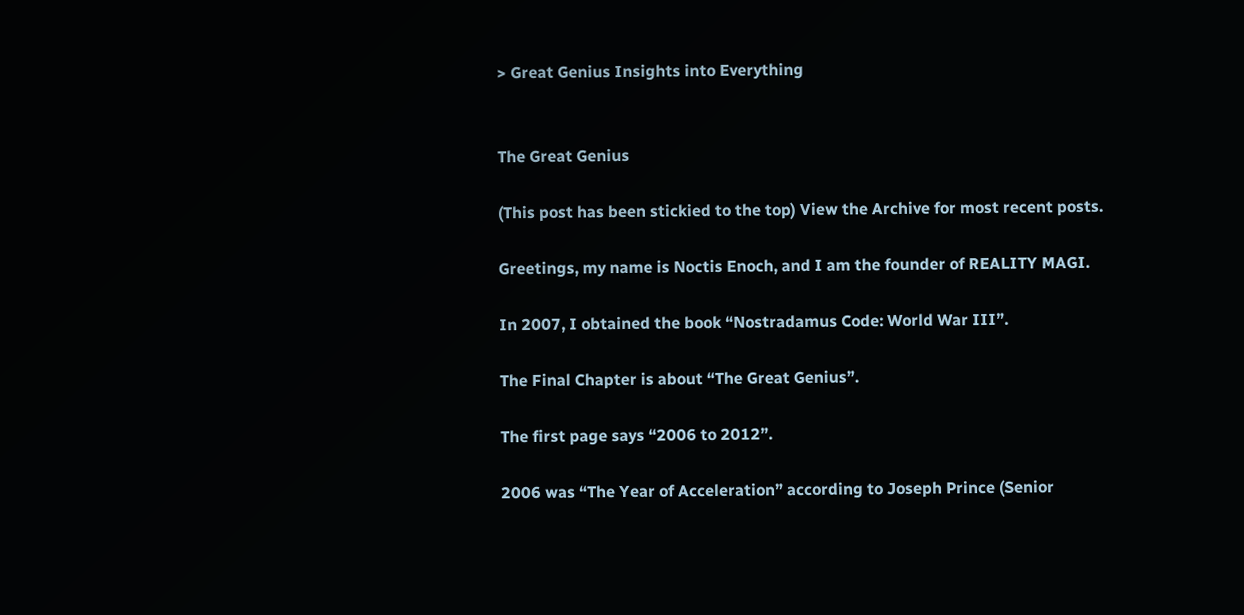> Great Genius Insights into Everything


The Great Genius

(This post has been stickied to the top) View the Archive for most recent posts.

Greetings, my name is Noctis Enoch, and I am the founder of REALITY MAGI.

In 2007, I obtained the book “Nostradamus Code: World War III”.

The Final Chapter is about “The Great Genius”.

The first page says “2006 to 2012”.

2006 was “The Year of Acceleration” according to Joseph Prince (Senior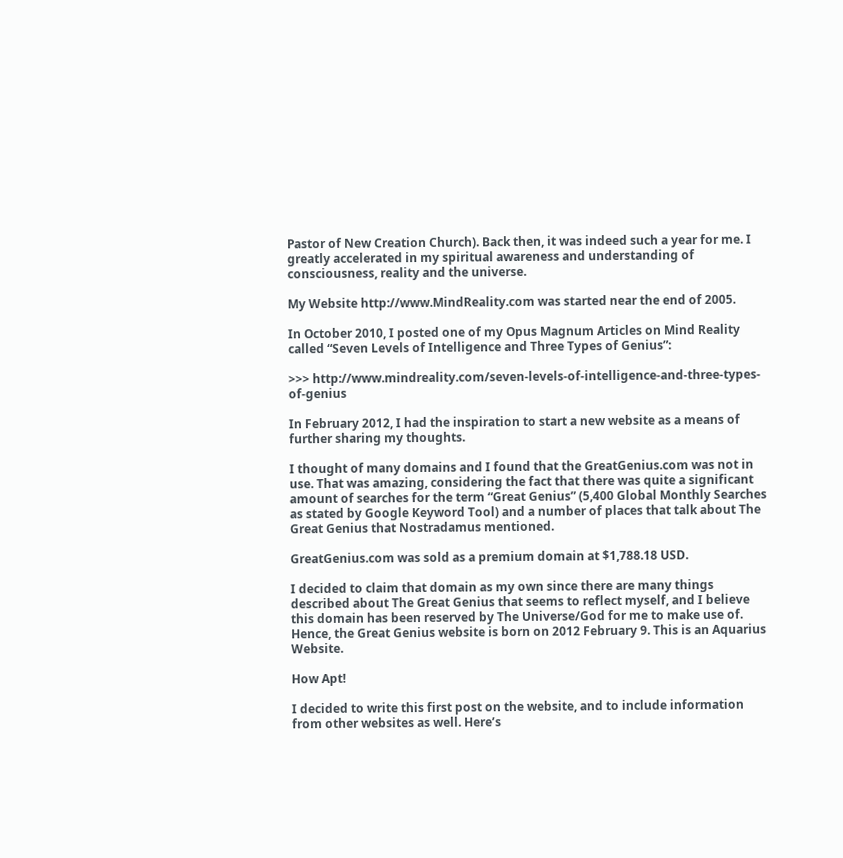Pastor of New Creation Church). Back then, it was indeed such a year for me. I greatly accelerated in my spiritual awareness and understanding of consciousness, reality and the universe.

My Website http://www.MindReality.com was started near the end of 2005.

In October 2010, I posted one of my Opus Magnum Articles on Mind Reality called “Seven Levels of Intelligence and Three Types of Genius”:

>>> http://www.mindreality.com/seven-levels-of-intelligence-and-three-types-of-genius

In February 2012, I had the inspiration to start a new website as a means of further sharing my thoughts.

I thought of many domains and I found that the GreatGenius.com was not in use. That was amazing, considering the fact that there was quite a significant amount of searches for the term “Great Genius” (5,400 Global Monthly Searches as stated by Google Keyword Tool) and a number of places that talk about The Great Genius that Nostradamus mentioned.

GreatGenius.com was sold as a premium domain at $1,788.18 USD.

I decided to claim that domain as my own since there are many things described about The Great Genius that seems to reflect myself, and I believe this domain has been reserved by The Universe/God for me to make use of. Hence, the Great Genius website is born on 2012 February 9. This is an Aquarius Website.

How Apt!

I decided to write this first post on the website, and to include information from other websites as well. Here’s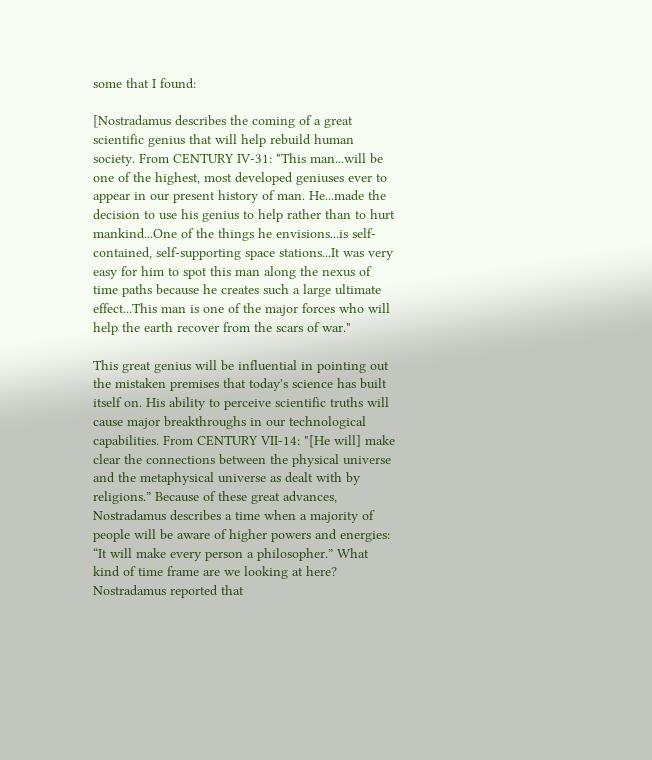some that I found:

[Nostradamus describes the coming of a great scientific genius that will help rebuild human society. From CENTURY IV-31: "This man...will be one of the highest, most developed geniuses ever to appear in our present history of man. He...made the decision to use his genius to help rather than to hurt mankind...One of the things he envisions...is self-contained, self-supporting space stations...It was very easy for him to spot this man along the nexus of time paths because he creates such a large ultimate effect...This man is one of the major forces who will help the earth recover from the scars of war."

This great genius will be influential in pointing out the mistaken premises that today's science has built itself on. His ability to perceive scientific truths will cause major breakthroughs in our technological capabilities. From CENTURY VII-14: "[He will] make clear the connections between the physical universe and the metaphysical universe as dealt with by religions.” Because of these great advances, Nostradamus describes a time when a majority of people will be aware of higher powers and energies: “It will make every person a philosopher.” What kind of time frame are we looking at here? Nostradamus reported that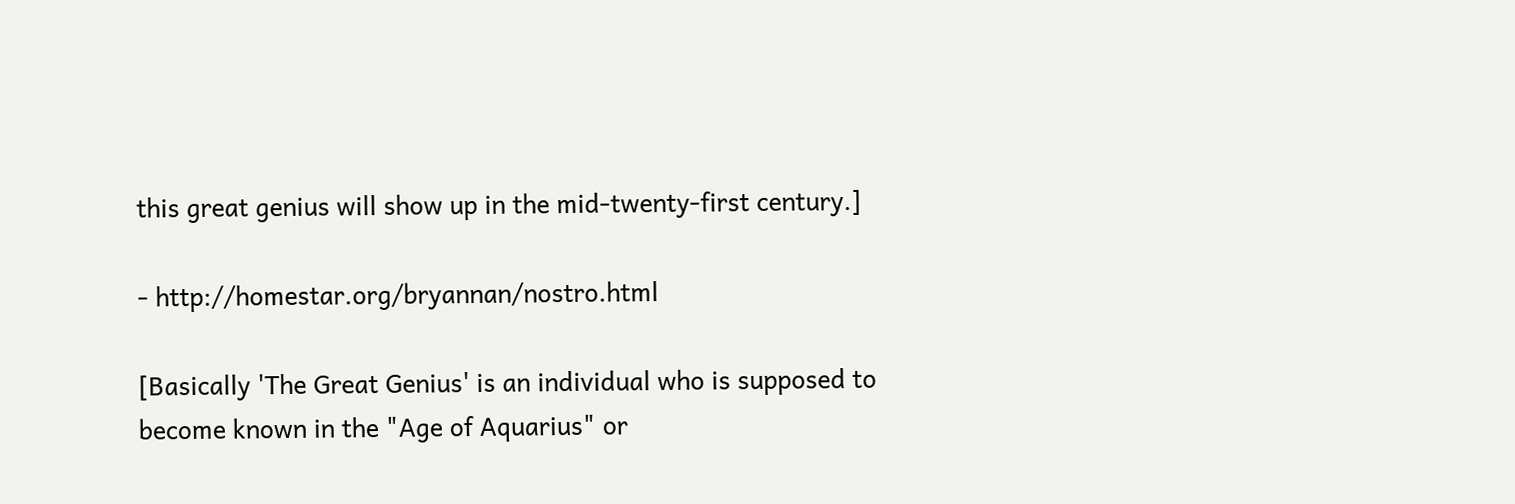this great genius will show up in the mid-twenty-first century.]

- http://homestar.org/bryannan/nostro.html

[Basically 'The Great Genius' is an individual who is supposed to become known in the "Age of Aquarius" or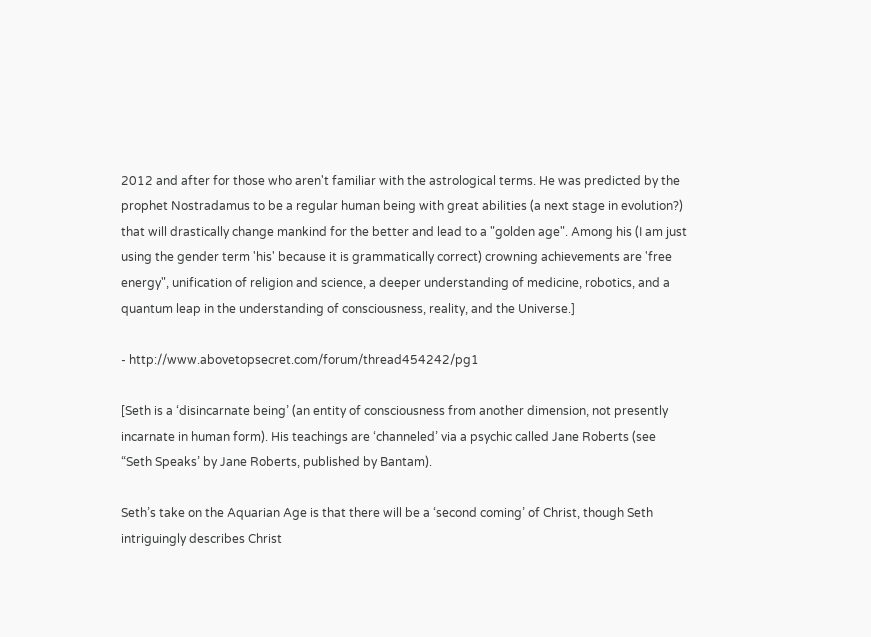2012 and after for those who aren't familiar with the astrological terms. He was predicted by the prophet Nostradamus to be a regular human being with great abilities (a next stage in evolution?) that will drastically change mankind for the better and lead to a "golden age". Among his (I am just using the gender term 'his' because it is grammatically correct) crowning achievements are 'free energy", unification of religion and science, a deeper understanding of medicine, robotics, and a quantum leap in the understanding of consciousness, reality, and the Universe.]

- http://www.abovetopsecret.com/forum/thread454242/pg1

[Seth is a ‘disincarnate being’ (an entity of consciousness from another dimension, not presently incarnate in human form). His teachings are ‘channeled’ via a psychic called Jane Roberts (see “Seth Speaks’ by Jane Roberts, published by Bantam).

Seth’s take on the Aquarian Age is that there will be a ‘second coming’ of Christ, though Seth intriguingly describes Christ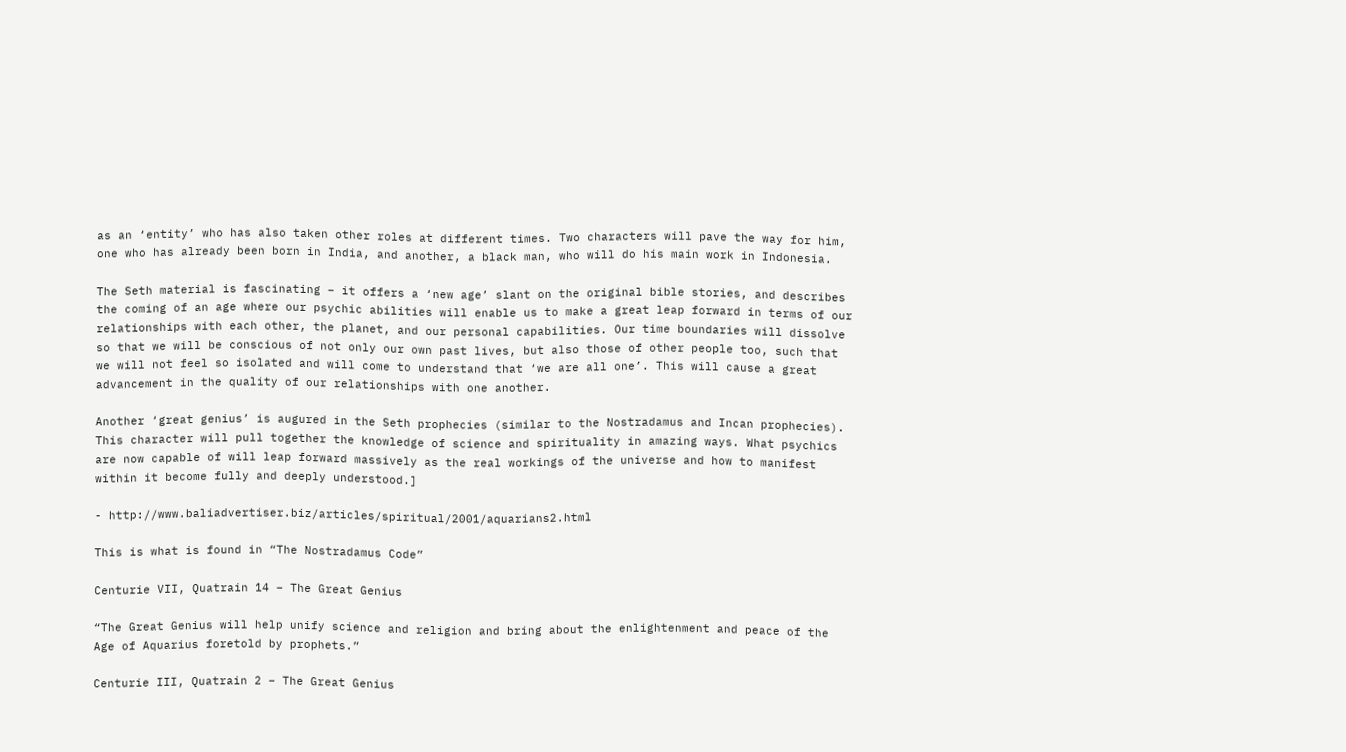as an ‘entity’ who has also taken other roles at different times. Two characters will pave the way for him, one who has already been born in India, and another, a black man, who will do his main work in Indonesia.

The Seth material is fascinating – it offers a ‘new age’ slant on the original bible stories, and describes the coming of an age where our psychic abilities will enable us to make a great leap forward in terms of our relationships with each other, the planet, and our personal capabilities. Our time boundaries will dissolve so that we will be conscious of not only our own past lives, but also those of other people too, such that we will not feel so isolated and will come to understand that ‘we are all one’. This will cause a great advancement in the quality of our relationships with one another.

Another ‘great genius’ is augured in the Seth prophecies (similar to the Nostradamus and Incan prophecies). This character will pull together the knowledge of science and spirituality in amazing ways. What psychics are now capable of will leap forward massively as the real workings of the universe and how to manifest within it become fully and deeply understood.]

- http://www.baliadvertiser.biz/articles/spiritual/2001/aquarians2.html

This is what is found in “The Nostradamus Code”

Centurie VII, Quatrain 14 – The Great Genius

“The Great Genius will help unify science and religion and bring about the enlightenment and peace of the Age of Aquarius foretold by prophets.”

Centurie III, Quatrain 2 – The Great Genius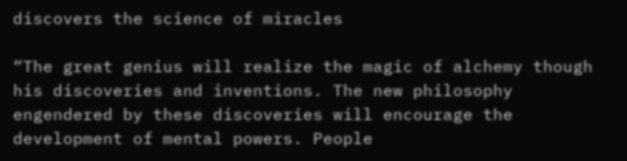discovers the science of miracles

“The great genius will realize the magic of alchemy though his discoveries and inventions. The new philosophy engendered by these discoveries will encourage the development of mental powers. People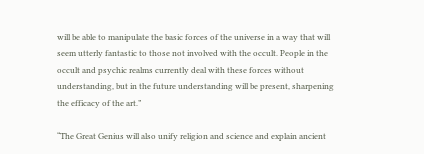will be able to manipulate the basic forces of the universe in a way that will seem utterly fantastic to those not involved with the occult. People in the occult and psychic realms currently deal with these forces without understanding, but in the future understanding will be present, sharpening the efficacy of the art.”

“The Great Genius will also unify religion and science and explain ancient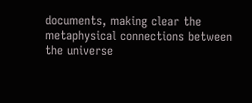documents, making clear the metaphysical connections between the universe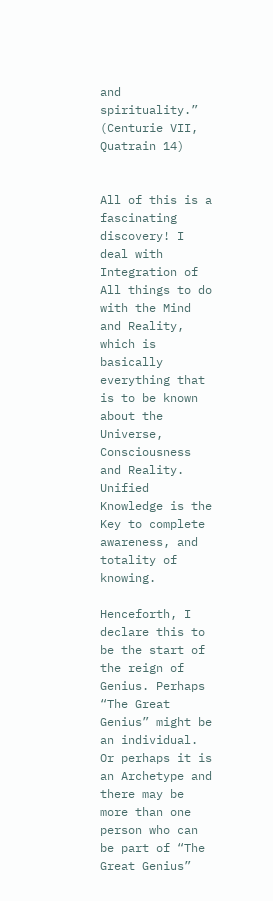and spirituality.” (Centurie VII, Quatrain 14)


All of this is a fascinating discovery! I deal with Integration of All things to do with the Mind and Reality, which is basically everything that is to be known about the Universe, Consciousness and Reality. Unified Knowledge is the Key to complete awareness, and totality of knowing.

Henceforth, I declare this to be the start of the reign of Genius. Perhaps “The Great Genius” might be an individual. Or perhaps it is an Archetype and there may be more than one person who can be part of “The Great Genius”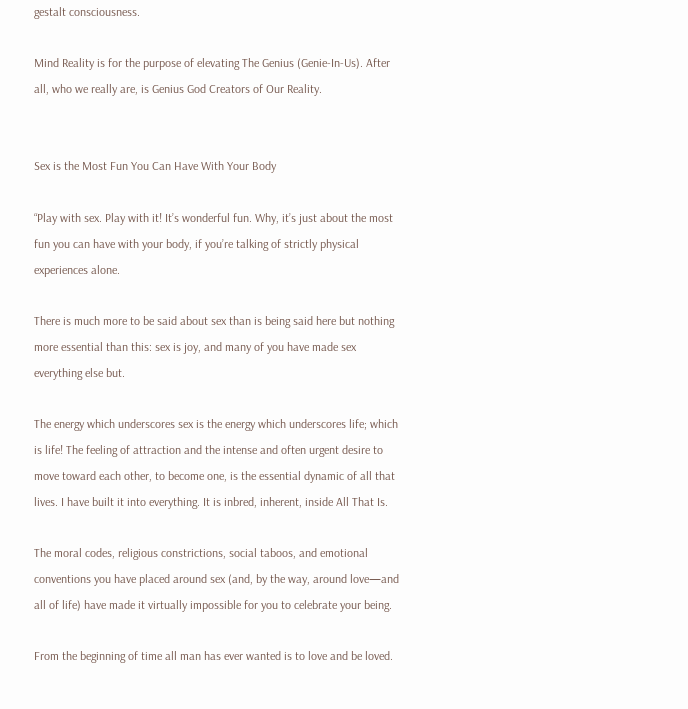gestalt consciousness.

Mind Reality is for the purpose of elevating The Genius (Genie-In-Us). After all, who we really are, is Genius God Creators of Our Reality.


Sex is the Most Fun You Can Have With Your Body

“Play with sex. Play with it! It’s wonderful fun. Why, it’s just about the most fun you can have with your body, if you’re talking of strictly physical experiences alone.

There is much more to be said about sex than is being said here but nothing more essential than this: sex is joy, and many of you have made sex everything else but.

The energy which underscores sex is the energy which underscores life; which is life! The feeling of attraction and the intense and often urgent desire to move toward each other, to become one, is the essential dynamic of all that lives. I have built it into everything. It is inbred, inherent, inside All That Is.

The moral codes, religious constrictions, social taboos, and emotional conventions you have placed around sex (and, by the way, around love—and all of life) have made it virtually impossible for you to celebrate your being.

From the beginning of time all man has ever wanted is to love and be loved.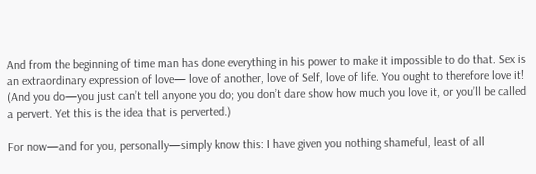And from the beginning of time man has done everything in his power to make it impossible to do that. Sex is an extraordinary expression of love— love of another, love of Self, love of life. You ought to therefore love it! (And you do—you just can’t tell anyone you do; you don’t dare show how much you love it, or you’ll be called a pervert. Yet this is the idea that is perverted.)

For now—and for you, personally—simply know this: I have given you nothing shameful, least of all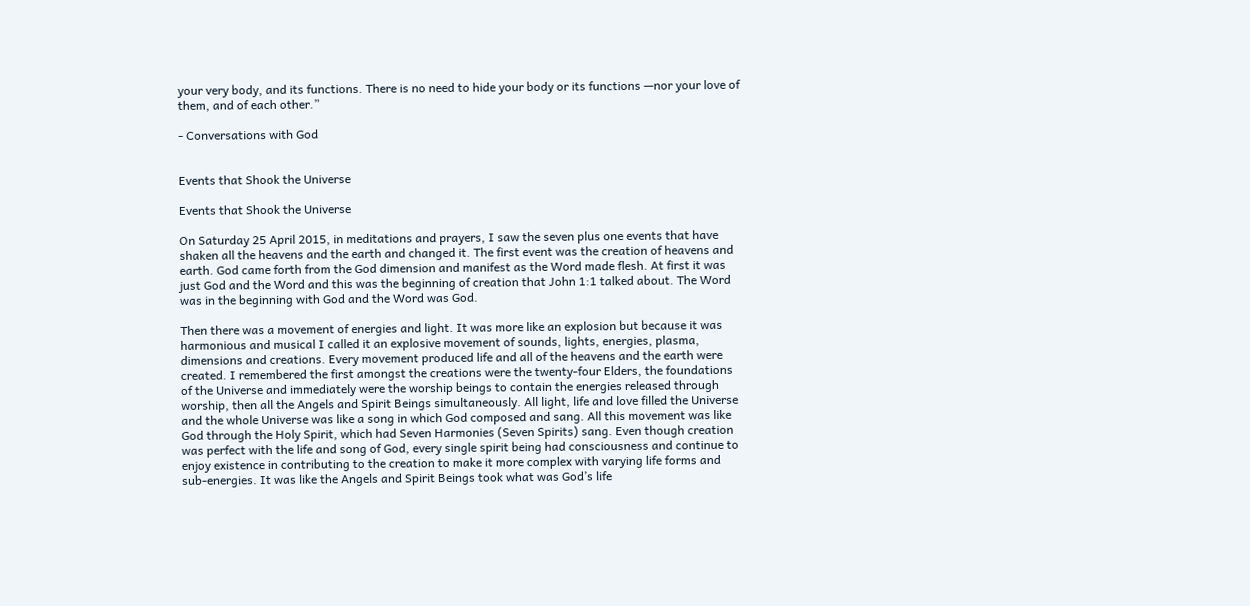your very body, and its functions. There is no need to hide your body or its functions —nor your love of them, and of each other.”

- Conversations with God


Events that Shook the Universe

Events that Shook the Universe

On Saturday 25 April 2015, in meditations and prayers, I saw the seven plus one events that have shaken all the heavens and the earth and changed it. The first event was the creation of heavens and earth. God came forth from the God dimension and manifest as the Word made flesh. At first it was just God and the Word and this was the beginning of creation that John 1:1 talked about. The Word was in the beginning with God and the Word was God.

Then there was a movement of energies and light. It was more like an explosion but because it was harmonious and musical I called it an explosive movement of sounds, lights, energies, plasma, dimensions and creations. Every movement produced life and all of the heavens and the earth were created. I remembered the first amongst the creations were the twenty-four Elders, the foundations of the Universe and immediately were the worship beings to contain the energies released through worship, then all the Angels and Spirit Beings simultaneously. All light, life and love filled the Universe and the whole Universe was like a song in which God composed and sang. All this movement was like God through the Holy Spirit, which had Seven Harmonies (Seven Spirits) sang. Even though creation was perfect with the life and song of God, every single spirit being had consciousness and continue to enjoy existence in contributing to the creation to make it more complex with varying life forms and sub-energies. It was like the Angels and Spirit Beings took what was God’s life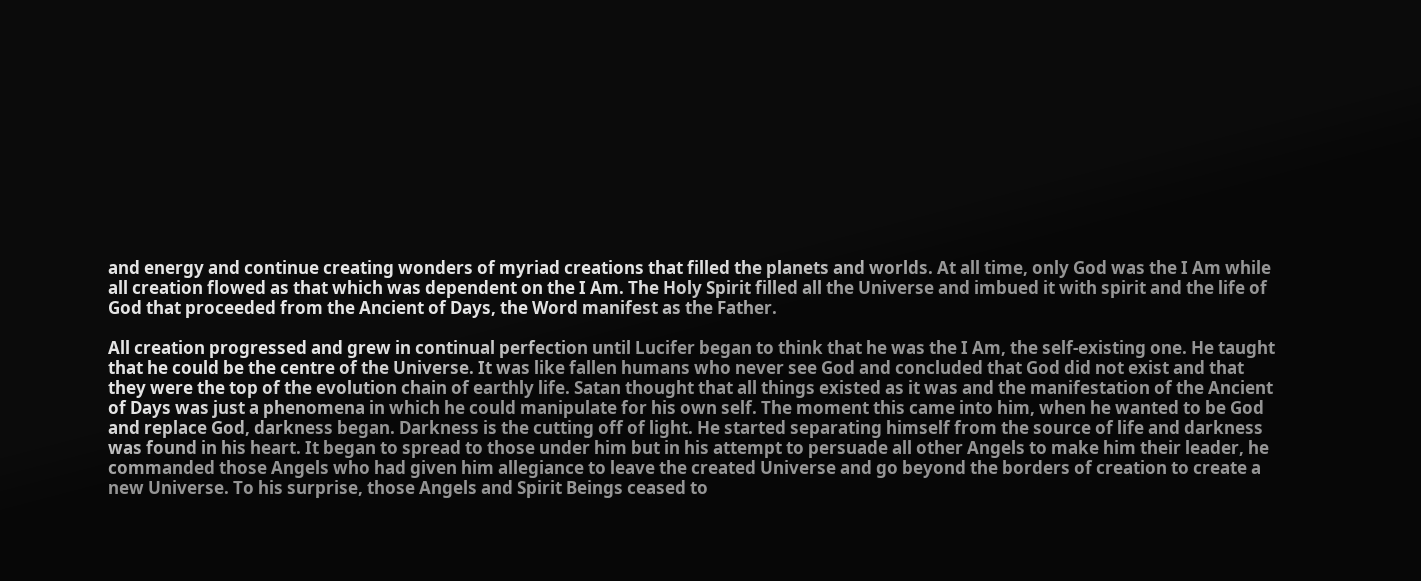and energy and continue creating wonders of myriad creations that filled the planets and worlds. At all time, only God was the I Am while all creation flowed as that which was dependent on the I Am. The Holy Spirit filled all the Universe and imbued it with spirit and the life of God that proceeded from the Ancient of Days, the Word manifest as the Father.

All creation progressed and grew in continual perfection until Lucifer began to think that he was the I Am, the self-existing one. He taught that he could be the centre of the Universe. It was like fallen humans who never see God and concluded that God did not exist and that they were the top of the evolution chain of earthly life. Satan thought that all things existed as it was and the manifestation of the Ancient of Days was just a phenomena in which he could manipulate for his own self. The moment this came into him, when he wanted to be God and replace God, darkness began. Darkness is the cutting off of light. He started separating himself from the source of life and darkness was found in his heart. It began to spread to those under him but in his attempt to persuade all other Angels to make him their leader, he commanded those Angels who had given him allegiance to leave the created Universe and go beyond the borders of creation to create a new Universe. To his surprise, those Angels and Spirit Beings ceased to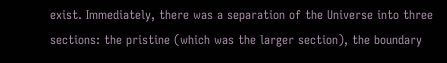exist. Immediately, there was a separation of the Universe into three sections: the pristine (which was the larger section), the boundary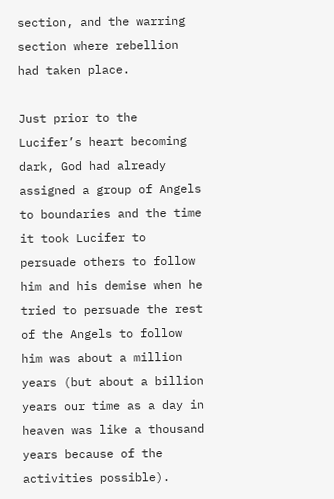section, and the warring section where rebellion had taken place.

Just prior to the Lucifer’s heart becoming dark, God had already assigned a group of Angels to boundaries and the time it took Lucifer to persuade others to follow him and his demise when he tried to persuade the rest of the Angels to follow him was about a million years (but about a billion years our time as a day in heaven was like a thousand years because of the activities possible).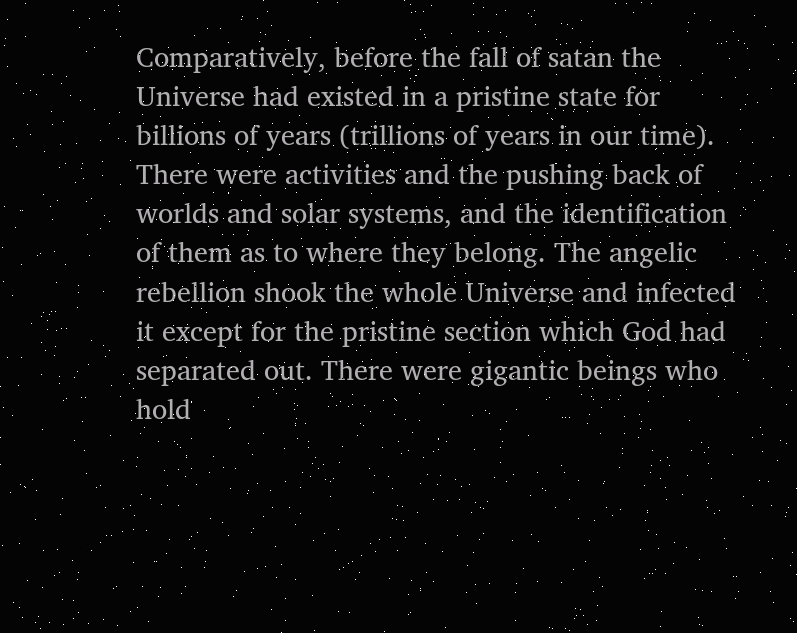Comparatively, before the fall of satan the Universe had existed in a pristine state for billions of years (trillions of years in our time). There were activities and the pushing back of worlds and solar systems, and the identification of them as to where they belong. The angelic rebellion shook the whole Universe and infected it except for the pristine section which God had separated out. There were gigantic beings who hold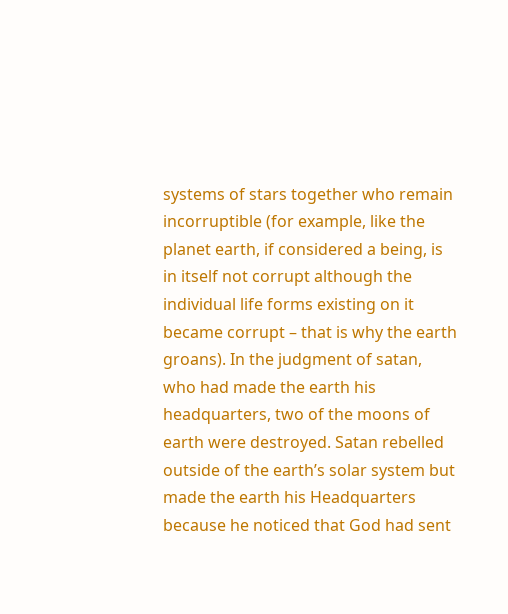systems of stars together who remain incorruptible (for example, like the planet earth, if considered a being, is in itself not corrupt although the individual life forms existing on it became corrupt – that is why the earth groans). In the judgment of satan, who had made the earth his headquarters, two of the moons of earth were destroyed. Satan rebelled outside of the earth’s solar system but made the earth his Headquarters because he noticed that God had sent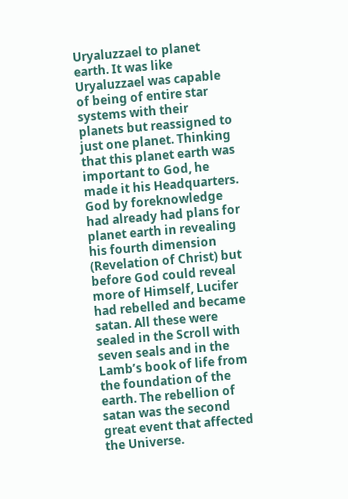Uryaluzzael to planet earth. It was like Uryaluzzael was capable of being of entire star systems with their planets but reassigned to just one planet. Thinking that this planet earth was important to God, he made it his Headquarters. God by foreknowledge had already had plans for planet earth in revealing his fourth dimension (Revelation of Christ) but before God could reveal more of Himself, Lucifer had rebelled and became satan. All these were sealed in the Scroll with seven seals and in the Lamb’s book of life from the foundation of the earth. The rebellion of satan was the second great event that affected the Universe.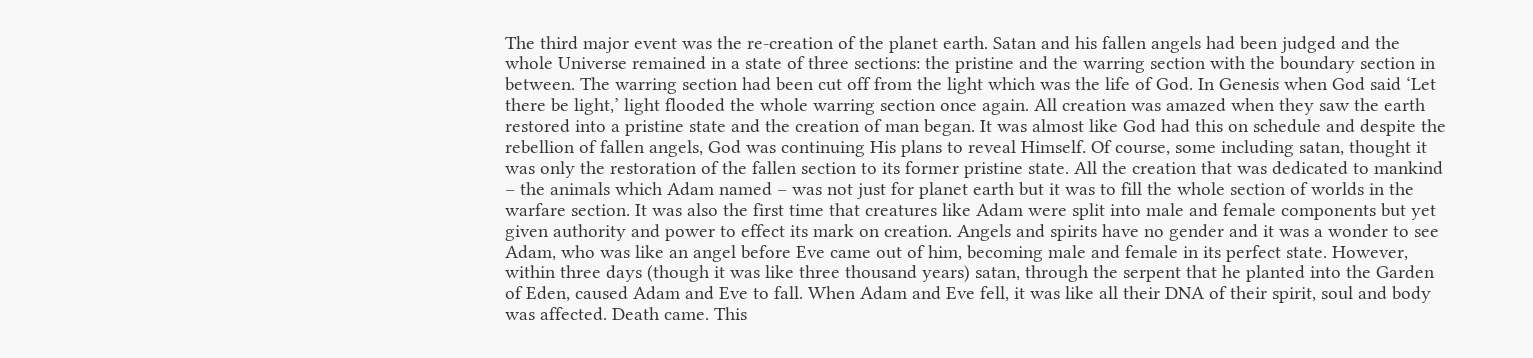The third major event was the re-creation of the planet earth. Satan and his fallen angels had been judged and the whole Universe remained in a state of three sections: the pristine and the warring section with the boundary section in between. The warring section had been cut off from the light which was the life of God. In Genesis when God said ‘Let there be light,’ light flooded the whole warring section once again. All creation was amazed when they saw the earth restored into a pristine state and the creation of man began. It was almost like God had this on schedule and despite the rebellion of fallen angels, God was continuing His plans to reveal Himself. Of course, some including satan, thought it was only the restoration of the fallen section to its former pristine state. All the creation that was dedicated to mankind – the animals which Adam named – was not just for planet earth but it was to fill the whole section of worlds in the warfare section. It was also the first time that creatures like Adam were split into male and female components but yet given authority and power to effect its mark on creation. Angels and spirits have no gender and it was a wonder to see Adam, who was like an angel before Eve came out of him, becoming male and female in its perfect state. However, within three days (though it was like three thousand years) satan, through the serpent that he planted into the Garden of Eden, caused Adam and Eve to fall. When Adam and Eve fell, it was like all their DNA of their spirit, soul and body was affected. Death came. This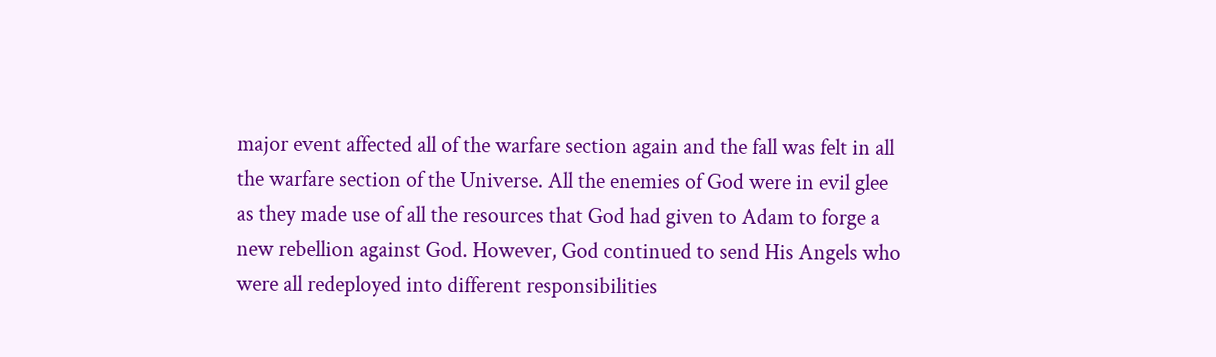major event affected all of the warfare section again and the fall was felt in all the warfare section of the Universe. All the enemies of God were in evil glee as they made use of all the resources that God had given to Adam to forge a new rebellion against God. However, God continued to send His Angels who were all redeployed into different responsibilities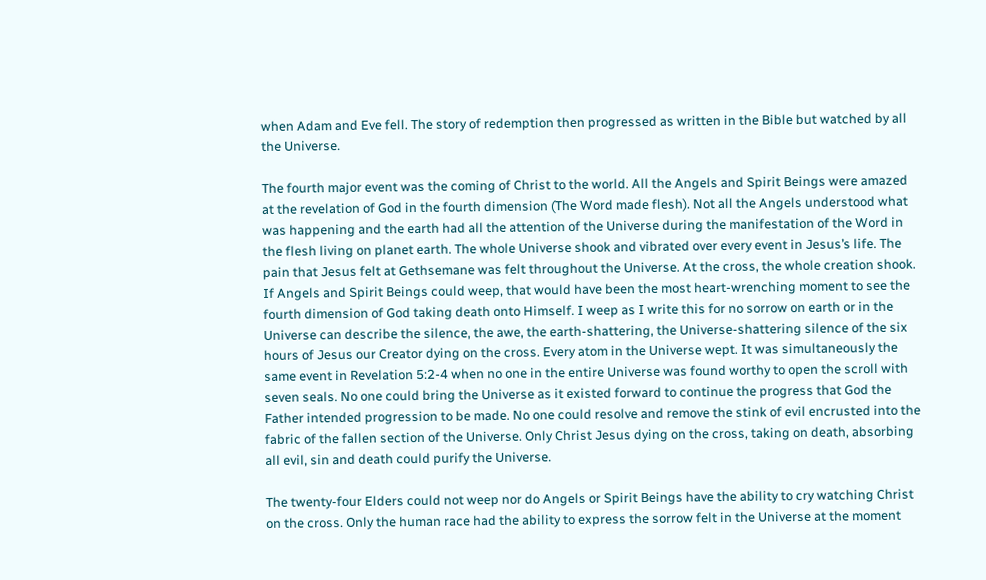when Adam and Eve fell. The story of redemption then progressed as written in the Bible but watched by all the Universe.

The fourth major event was the coming of Christ to the world. All the Angels and Spirit Beings were amazed at the revelation of God in the fourth dimension (The Word made flesh). Not all the Angels understood what was happening and the earth had all the attention of the Universe during the manifestation of the Word in the flesh living on planet earth. The whole Universe shook and vibrated over every event in Jesus’s life. The pain that Jesus felt at Gethsemane was felt throughout the Universe. At the cross, the whole creation shook. If Angels and Spirit Beings could weep, that would have been the most heart-wrenching moment to see the fourth dimension of God taking death onto Himself. I weep as I write this for no sorrow on earth or in the Universe can describe the silence, the awe, the earth-shattering, the Universe-shattering silence of the six hours of Jesus our Creator dying on the cross. Every atom in the Universe wept. It was simultaneously the same event in Revelation 5:2-4 when no one in the entire Universe was found worthy to open the scroll with seven seals. No one could bring the Universe as it existed forward to continue the progress that God the Father intended progression to be made. No one could resolve and remove the stink of evil encrusted into the fabric of the fallen section of the Universe. Only Christ Jesus dying on the cross, taking on death, absorbing all evil, sin and death could purify the Universe.

The twenty-four Elders could not weep nor do Angels or Spirit Beings have the ability to cry watching Christ on the cross. Only the human race had the ability to express the sorrow felt in the Universe at the moment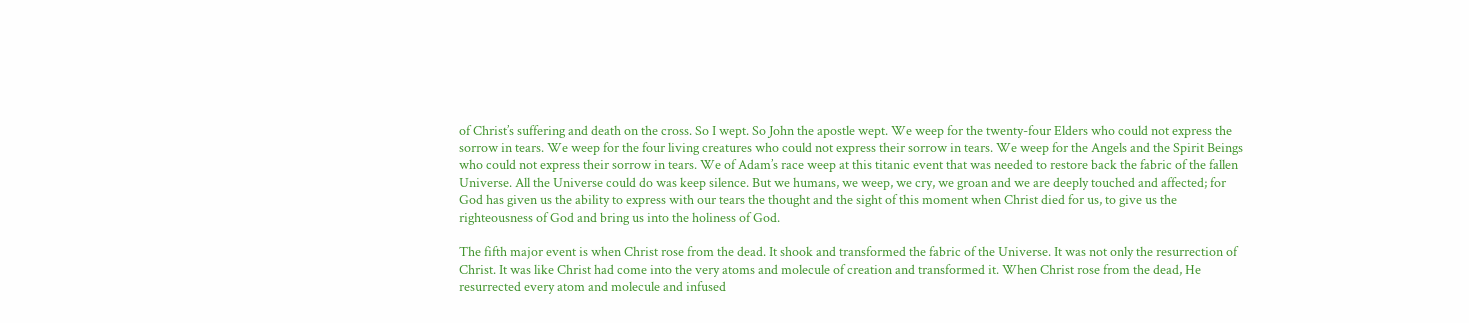of Christ’s suffering and death on the cross. So I wept. So John the apostle wept. We weep for the twenty-four Elders who could not express the sorrow in tears. We weep for the four living creatures who could not express their sorrow in tears. We weep for the Angels and the Spirit Beings who could not express their sorrow in tears. We of Adam’s race weep at this titanic event that was needed to restore back the fabric of the fallen Universe. All the Universe could do was keep silence. But we humans, we weep, we cry, we groan and we are deeply touched and affected; for God has given us the ability to express with our tears the thought and the sight of this moment when Christ died for us, to give us the righteousness of God and bring us into the holiness of God.

The fifth major event is when Christ rose from the dead. It shook and transformed the fabric of the Universe. It was not only the resurrection of Christ. It was like Christ had come into the very atoms and molecule of creation and transformed it. When Christ rose from the dead, He resurrected every atom and molecule and infused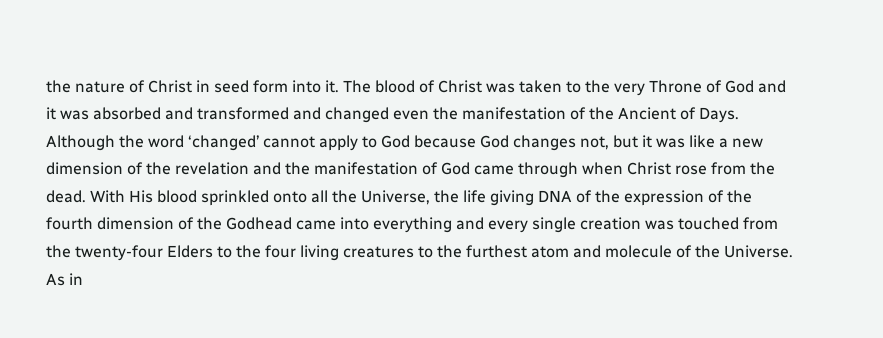the nature of Christ in seed form into it. The blood of Christ was taken to the very Throne of God and it was absorbed and transformed and changed even the manifestation of the Ancient of Days. Although the word ‘changed’ cannot apply to God because God changes not, but it was like a new dimension of the revelation and the manifestation of God came through when Christ rose from the dead. With His blood sprinkled onto all the Universe, the life giving DNA of the expression of the fourth dimension of the Godhead came into everything and every single creation was touched from the twenty-four Elders to the four living creatures to the furthest atom and molecule of the Universe. As in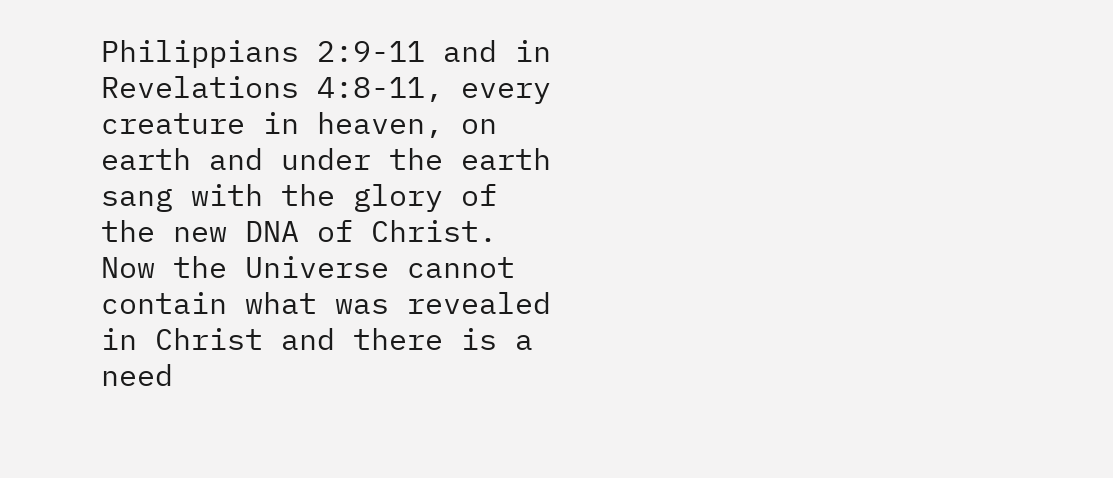Philippians 2:9-11 and in Revelations 4:8-11, every creature in heaven, on earth and under the earth sang with the glory of the new DNA of Christ. Now the Universe cannot contain what was revealed in Christ and there is a need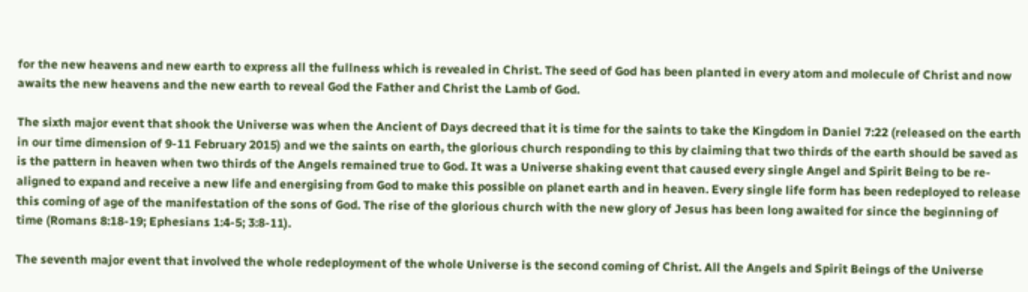for the new heavens and new earth to express all the fullness which is revealed in Christ. The seed of God has been planted in every atom and molecule of Christ and now awaits the new heavens and the new earth to reveal God the Father and Christ the Lamb of God.

The sixth major event that shook the Universe was when the Ancient of Days decreed that it is time for the saints to take the Kingdom in Daniel 7:22 (released on the earth in our time dimension of 9-11 February 2015) and we the saints on earth, the glorious church responding to this by claiming that two thirds of the earth should be saved as is the pattern in heaven when two thirds of the Angels remained true to God. It was a Universe shaking event that caused every single Angel and Spirit Being to be re-aligned to expand and receive a new life and energising from God to make this possible on planet earth and in heaven. Every single life form has been redeployed to release this coming of age of the manifestation of the sons of God. The rise of the glorious church with the new glory of Jesus has been long awaited for since the beginning of time (Romans 8:18-19; Ephesians 1:4-5; 3:8-11).

The seventh major event that involved the whole redeployment of the whole Universe is the second coming of Christ. All the Angels and Spirit Beings of the Universe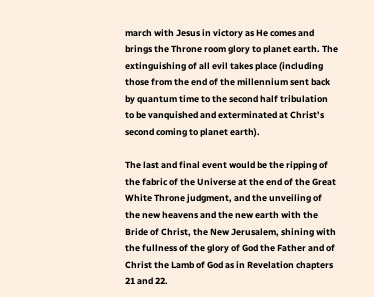march with Jesus in victory as He comes and brings the Throne room glory to planet earth. The extinguishing of all evil takes place (including those from the end of the millennium sent back by quantum time to the second half tribulation to be vanquished and exterminated at Christ’s second coming to planet earth).

The last and final event would be the ripping of the fabric of the Universe at the end of the Great White Throne judgment, and the unveiling of the new heavens and the new earth with the Bride of Christ, the New Jerusalem, shining with the fullness of the glory of God the Father and of Christ the Lamb of God as in Revelation chapters 21 and 22.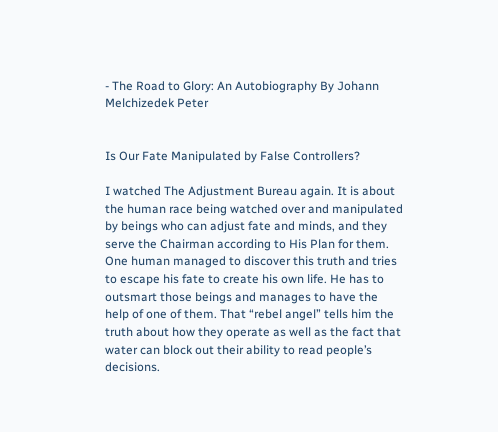- The Road to Glory: An Autobiography By Johann Melchizedek Peter


Is Our Fate Manipulated by False Controllers?

I watched The Adjustment Bureau again. It is about the human race being watched over and manipulated by beings who can adjust fate and minds, and they serve the Chairman according to His Plan for them. One human managed to discover this truth and tries to escape his fate to create his own life. He has to outsmart those beings and manages to have the help of one of them. That “rebel angel” tells him the truth about how they operate as well as the fact that water can block out their ability to read people’s decisions.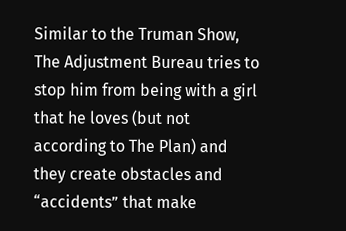Similar to the Truman Show, The Adjustment Bureau tries to stop him from being with a girl that he loves (but not according to The Plan) and they create obstacles and “accidents” that make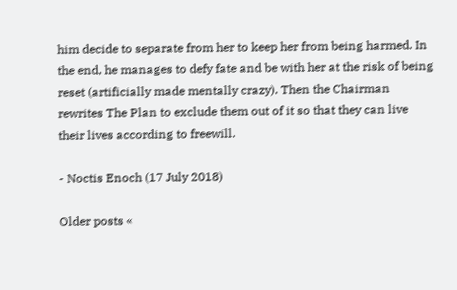him decide to separate from her to keep her from being harmed. In the end, he manages to defy fate and be with her at the risk of being reset (artificially made mentally crazy). Then the Chairman rewrites The Plan to exclude them out of it so that they can live their lives according to freewill.

- Noctis Enoch (17 July 2018)

Older posts «